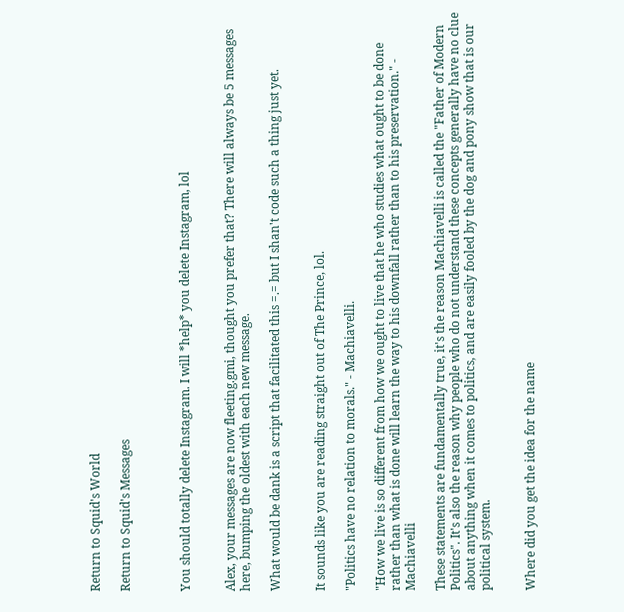Return to Squid's World

Return to Squid's Messages



You should totally delete Instagram. I will *help* you delete Instagram, lol


Alex, your messages are now fleeting.gmi, thought you prefer that? There will always be 5 messages here, bumping the oldest with each new message.

What would be dank is a script that facilitated this =.= but I shan't code such a thing just yet.


It sounds like you are reading straight out of The Prince, lol.

"Politics have no relation to morals." - Machiavelli.

"How we live is so different from how we ought to live that he who studies what ought to be done rather than what is done will learn the way to his downfall rather than to his preservation." - Machiavelli

These statements are fundamentally true, it's the reason Machiavelli is called the "Father of Modern Politics". It's also the reason why people who do not understand these concepts generally have no clue about anything when it comes to politics, and are easily fooled by the dog and pony show that is our political system.


Where did you get the idea for the name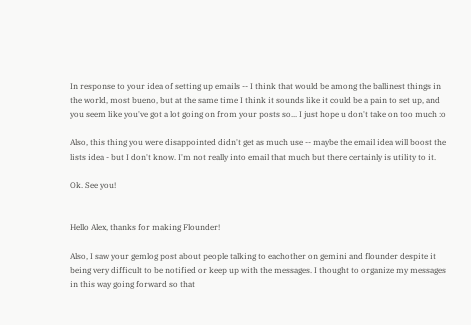In response to your idea of setting up emails -- I think that would be among the ballinest things in the world, most bueno, but at the same time I think it sounds like it could be a pain to set up, and you seem like you've got a lot going on from your posts so... I just hope u don't take on too much :o

Also, this thing you were disappointed didn't get as much use -- maybe the email idea will boost the lists idea - but I don't know. I'm not really into email that much but there certainly is utility to it.

Ok. See you!


Hello Alex, thanks for making Flounder!

Also, I saw your gemlog post about people talking to eachother on gemini and flounder despite it being very difficult to be notified or keep up with the messages. I thought to organize my messages in this way going forward so that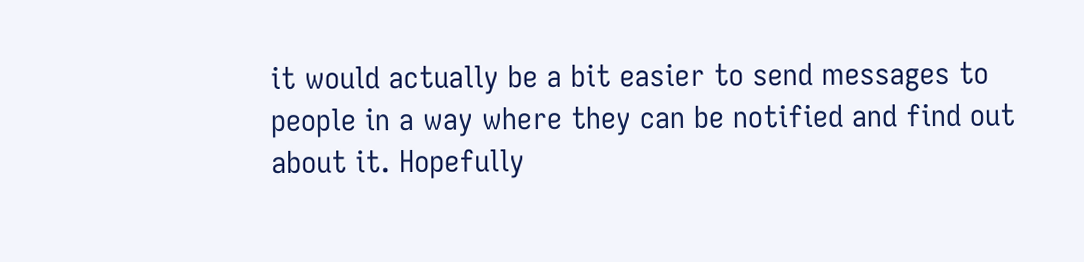it would actually be a bit easier to send messages to people in a way where they can be notified and find out about it. Hopefully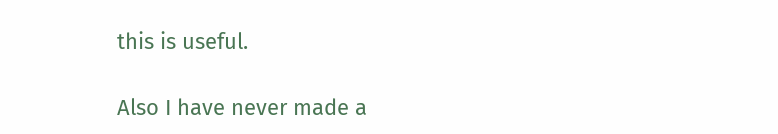this is useful.

Also I have never made a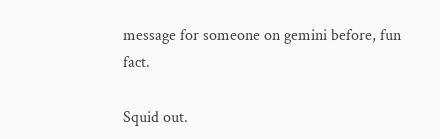message for someone on gemini before, fun fact.

Squid out.